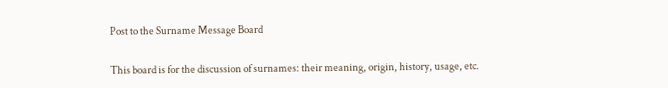Post to the Surname Message Board

This board is for the discussion of surnames: their meaning, origin, history, usage, etc.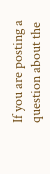If you are posting a question about the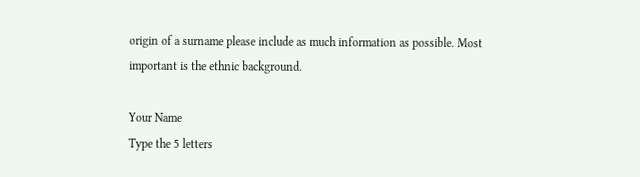origin of a surname please include as much information as possible. Most important is the ethnic background.

Your Name
Type the 5 letters